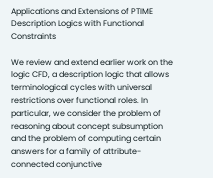Applications and Extensions of PTIME Description Logics with Functional Constraints

We review and extend earlier work on the logic CFD, a description logic that allows terminological cycles with universal restrictions over functional roles. In particular, we consider the problem of reasoning about concept subsumption and the problem of computing certain answers for a family of attribute-connected conjunctive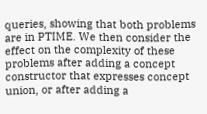queries, showing that both problems are in PTIME. We then consider the effect on the complexity of these problems after adding a concept constructor that expresses concept union, or after adding a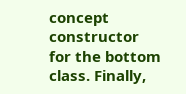concept constructor for the bottom class. Finally,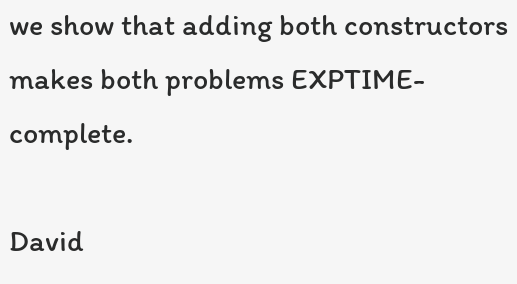we show that adding both constructors makes both problems EXPTIME-complete.

David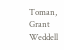Toman, Grant Weddell